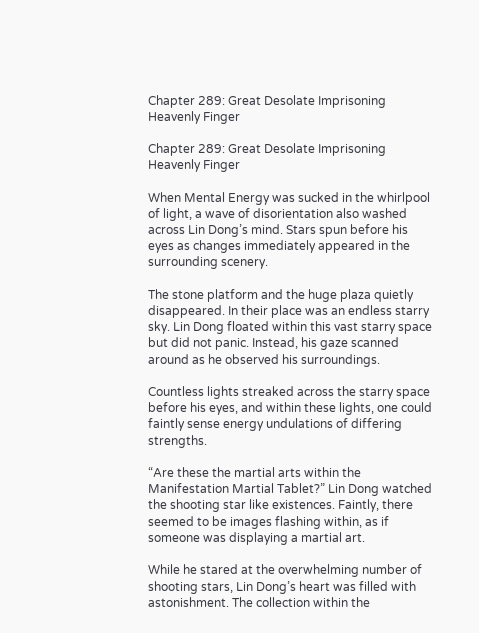Chapter 289: Great Desolate Imprisoning Heavenly Finger

Chapter 289: Great Desolate Imprisoning Heavenly Finger

When Mental Energy was sucked in the whirlpool of light, a wave of disorientation also washed across Lin Dong’s mind. Stars spun before his eyes as changes immediately appeared in the surrounding scenery.

The stone platform and the huge plaza quietly disappeared. In their place was an endless starry sky. Lin Dong floated within this vast starry space but did not panic. Instead, his gaze scanned around as he observed his surroundings.

Countless lights streaked across the starry space before his eyes, and within these lights, one could faintly sense energy undulations of differing strengths.

“Are these the martial arts within the Manifestation Martial Tablet?” Lin Dong watched the shooting star like existences. Faintly, there seemed to be images flashing within, as if someone was displaying a martial art.

While he stared at the overwhelming number of shooting stars, Lin Dong’s heart was filled with astonishment. The collection within the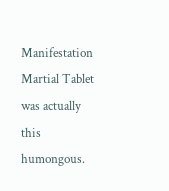Manifestation Martial Tablet was actually this humongous.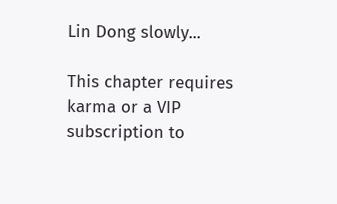Lin Dong slowly...

This chapter requires karma or a VIP subscription to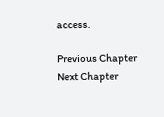access.

Previous Chapter Next Chapter